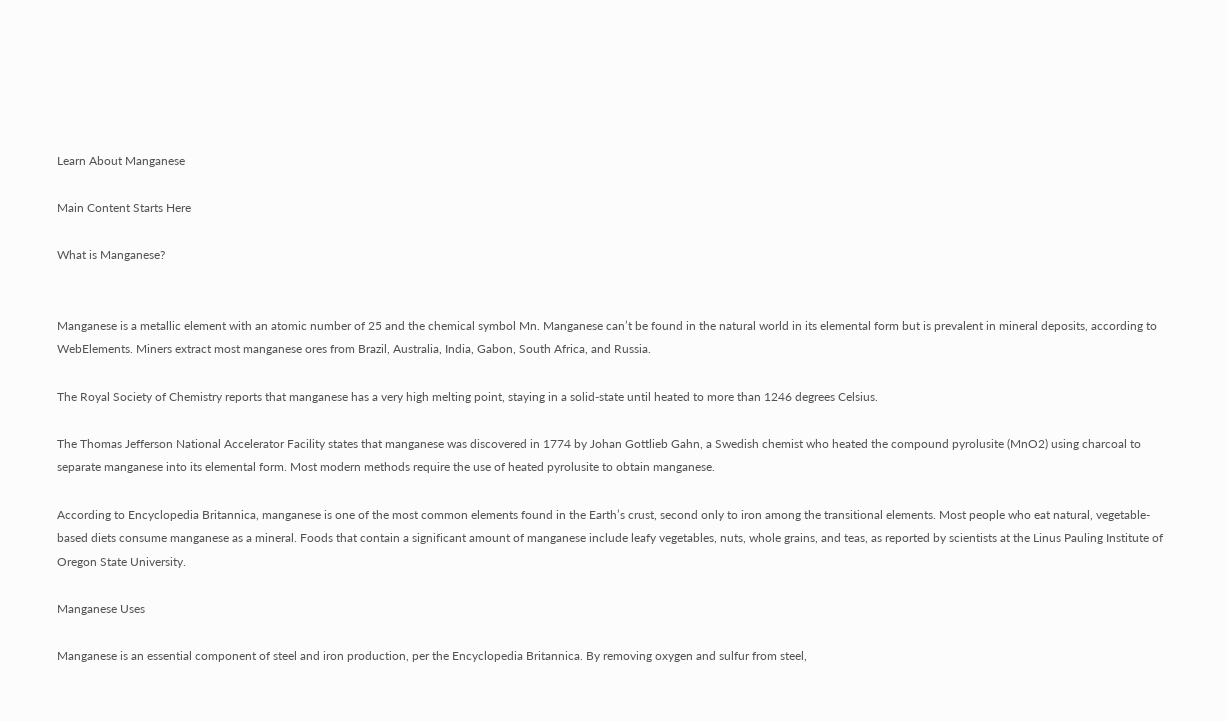Learn About Manganese

Main Content Starts Here

What is Manganese?


Manganese is a metallic element with an atomic number of 25 and the chemical symbol Mn. Manganese can’t be found in the natural world in its elemental form but is prevalent in mineral deposits, according to WebElements. Miners extract most manganese ores from Brazil, Australia, India, Gabon, South Africa, and Russia.

The Royal Society of Chemistry reports that manganese has a very high melting point, staying in a solid-state until heated to more than 1246 degrees Celsius.

The Thomas Jefferson National Accelerator Facility states that manganese was discovered in 1774 by Johan Gottlieb Gahn, a Swedish chemist who heated the compound pyrolusite (MnO2) using charcoal to separate manganese into its elemental form. Most modern methods require the use of heated pyrolusite to obtain manganese.

According to Encyclopedia Britannica, manganese is one of the most common elements found in the Earth’s crust, second only to iron among the transitional elements. Most people who eat natural, vegetable-based diets consume manganese as a mineral. Foods that contain a significant amount of manganese include leafy vegetables, nuts, whole grains, and teas, as reported by scientists at the Linus Pauling Institute of Oregon State University.

Manganese Uses

Manganese is an essential component of steel and iron production, per the Encyclopedia Britannica. By removing oxygen and sulfur from steel,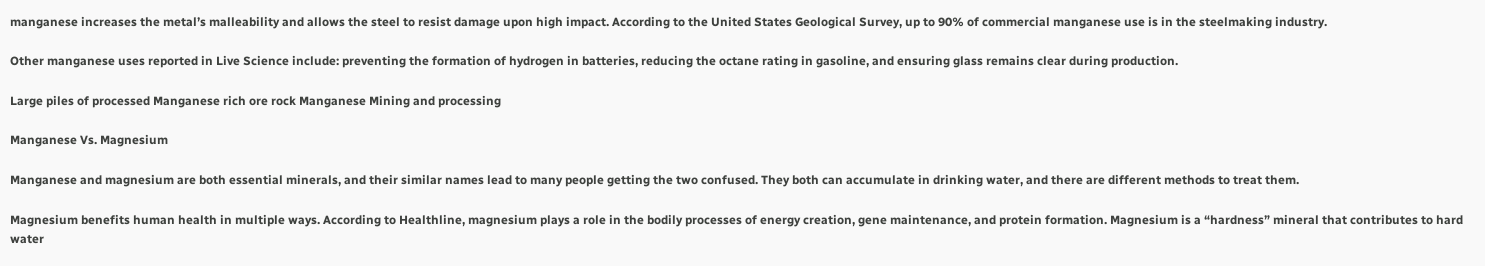manganese increases the metal’s malleability and allows the steel to resist damage upon high impact. According to the United States Geological Survey, up to 90% of commercial manganese use is in the steelmaking industry.

Other manganese uses reported in Live Science include: preventing the formation of hydrogen in batteries, reducing the octane rating in gasoline, and ensuring glass remains clear during production.

Large piles of processed Manganese rich ore rock Manganese Mining and processing

Manganese Vs. Magnesium

Manganese and magnesium are both essential minerals, and their similar names lead to many people getting the two confused. They both can accumulate in drinking water, and there are different methods to treat them.

Magnesium benefits human health in multiple ways. According to Healthline, magnesium plays a role in the bodily processes of energy creation, gene maintenance, and protein formation. Magnesium is a “hardness” mineral that contributes to hard water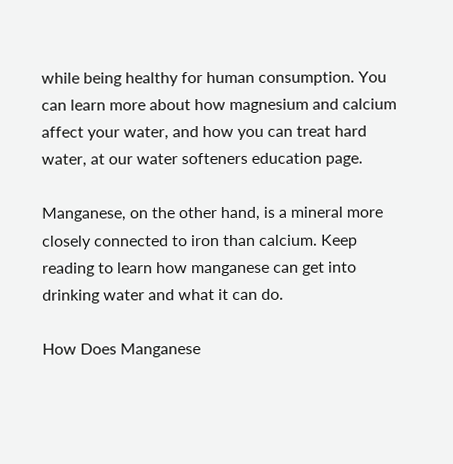while being healthy for human consumption. You can learn more about how magnesium and calcium affect your water, and how you can treat hard water, at our water softeners education page.

Manganese, on the other hand, is a mineral more closely connected to iron than calcium. Keep reading to learn how manganese can get into drinking water and what it can do.

How Does Manganese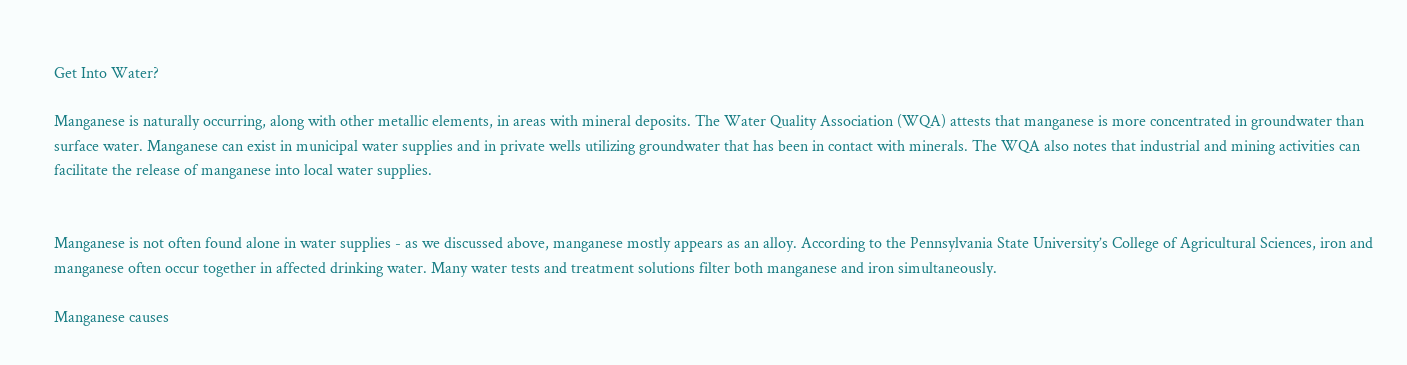Get Into Water?

Manganese is naturally occurring, along with other metallic elements, in areas with mineral deposits. The Water Quality Association (WQA) attests that manganese is more concentrated in groundwater than surface water. Manganese can exist in municipal water supplies and in private wells utilizing groundwater that has been in contact with minerals. The WQA also notes that industrial and mining activities can facilitate the release of manganese into local water supplies.


Manganese is not often found alone in water supplies - as we discussed above, manganese mostly appears as an alloy. According to the Pennsylvania State University’s College of Agricultural Sciences, iron and manganese often occur together in affected drinking water. Many water tests and treatment solutions filter both manganese and iron simultaneously.

Manganese causes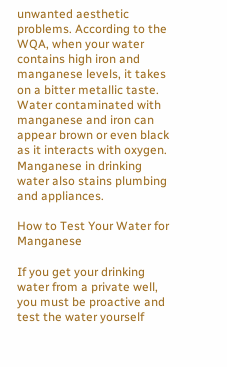unwanted aesthetic problems. According to the WQA, when your water contains high iron and manganese levels, it takes on a bitter metallic taste. Water contaminated with manganese and iron can appear brown or even black as it interacts with oxygen. Manganese in drinking water also stains plumbing and appliances.

How to Test Your Water for Manganese

If you get your drinking water from a private well, you must be proactive and test the water yourself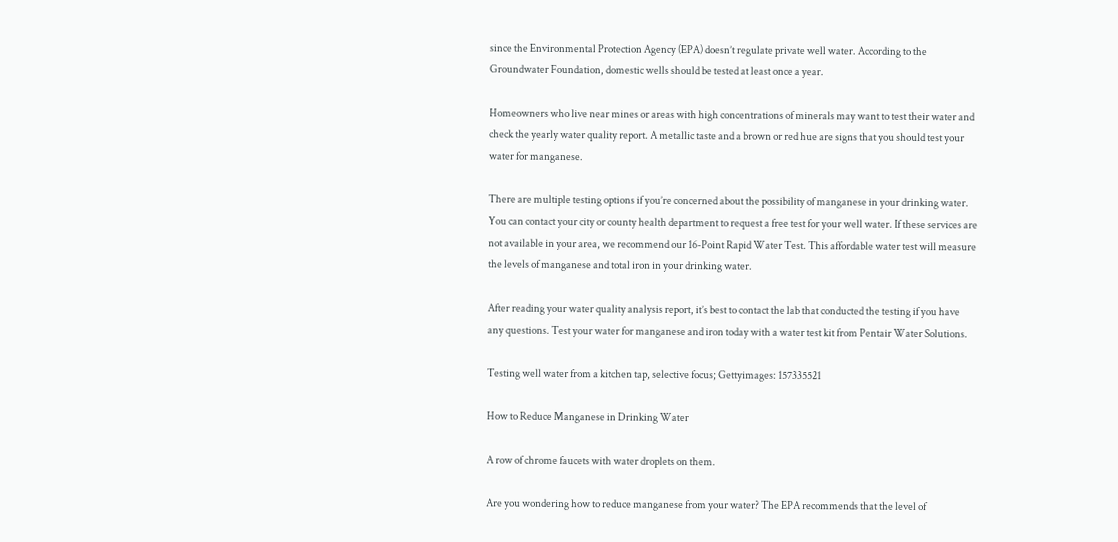since the Environmental Protection Agency (EPA) doesn’t regulate private well water. According to the Groundwater Foundation, domestic wells should be tested at least once a year.

Homeowners who live near mines or areas with high concentrations of minerals may want to test their water and check the yearly water quality report. A metallic taste and a brown or red hue are signs that you should test your water for manganese.

There are multiple testing options if you’re concerned about the possibility of manganese in your drinking water. You can contact your city or county health department to request a free test for your well water. If these services are not available in your area, we recommend our 16-Point Rapid Water Test. This affordable water test will measure the levels of manganese and total iron in your drinking water.

After reading your water quality analysis report, it’s best to contact the lab that conducted the testing if you have any questions. Test your water for manganese and iron today with a water test kit from Pentair Water Solutions.

Testing well water from a kitchen tap, selective focus; Gettyimages: 157335521

How to Reduce Manganese in Drinking Water

A row of chrome faucets with water droplets on them.

Are you wondering how to reduce manganese from your water? The EPA recommends that the level of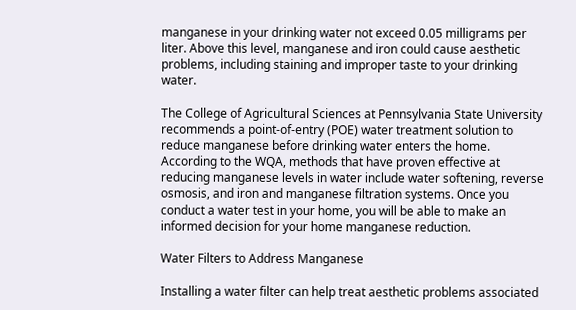manganese in your drinking water not exceed 0.05 milligrams per liter. Above this level, manganese and iron could cause aesthetic problems, including staining and improper taste to your drinking water.

The College of Agricultural Sciences at Pennsylvania State University recommends a point-of-entry (POE) water treatment solution to reduce manganese before drinking water enters the home. According to the WQA, methods that have proven effective at reducing manganese levels in water include water softening, reverse osmosis, and iron and manganese filtration systems. Once you conduct a water test in your home, you will be able to make an informed decision for your home manganese reduction.

Water Filters to Address Manganese

Installing a water filter can help treat aesthetic problems associated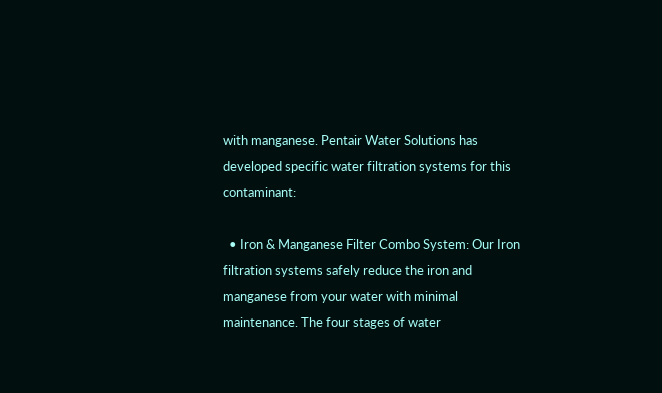with manganese. Pentair Water Solutions has developed specific water filtration systems for this contaminant:

  • Iron & Manganese Filter Combo System: Our Iron filtration systems safely reduce the iron and manganese from your water with minimal maintenance. The four stages of water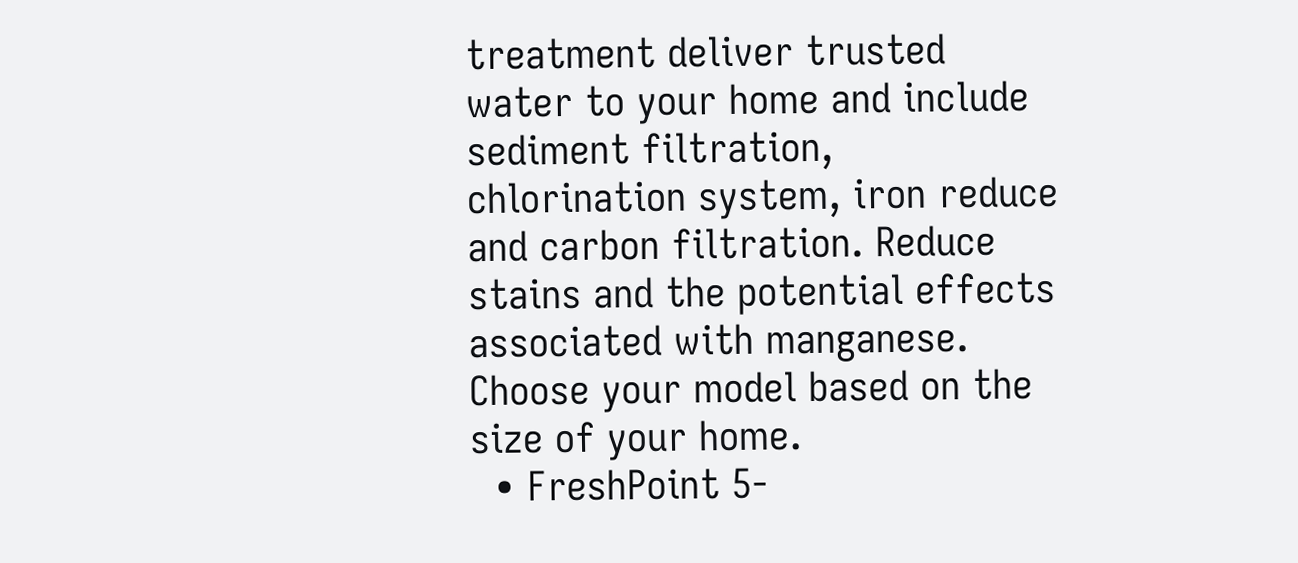treatment deliver trusted water to your home and include sediment filtration, chlorination system, iron reduce and carbon filtration. Reduce stains and the potential effects associated with manganese. Choose your model based on the size of your home.
  • FreshPoint 5-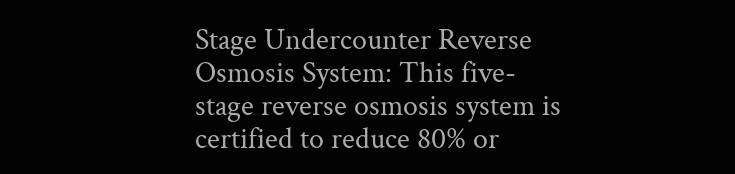Stage Undercounter Reverse Osmosis System: This five-stage reverse osmosis system is certified to reduce 80% or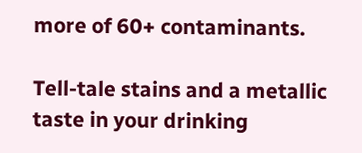more of 60+ contaminants.

Tell-tale stains and a metallic taste in your drinking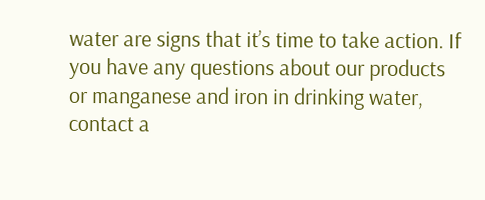water are signs that it’s time to take action. If you have any questions about our products or manganese and iron in drinking water, contact a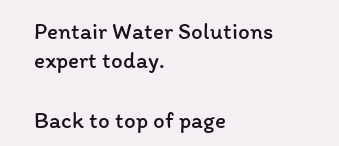Pentair Water Solutions expert today.

Back to top of page